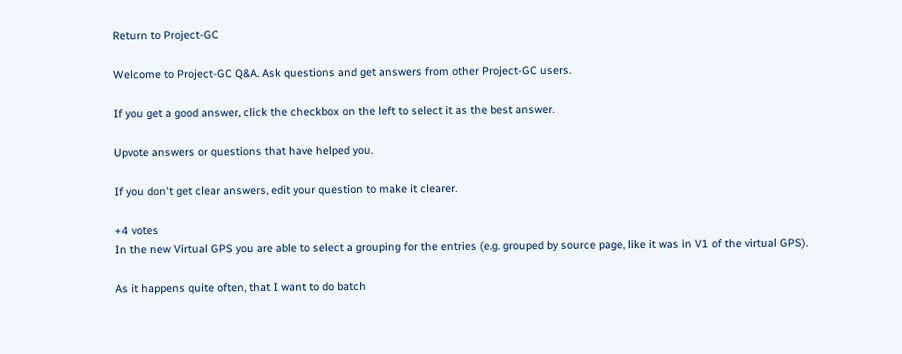Return to Project-GC

Welcome to Project-GC Q&A. Ask questions and get answers from other Project-GC users.

If you get a good answer, click the checkbox on the left to select it as the best answer.

Upvote answers or questions that have helped you.

If you don't get clear answers, edit your question to make it clearer.

+4 votes
In the new Virtual GPS you are able to select a grouping for the entries (e.g. grouped by source page, like it was in V1 of the virtual GPS).

As it happens quite often, that I want to do batch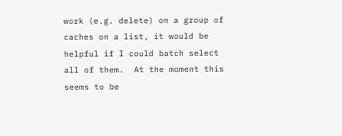work (e.g. delete) on a group of caches on a list, it would be helpful if I could batch select all of them.  At the moment this seems to be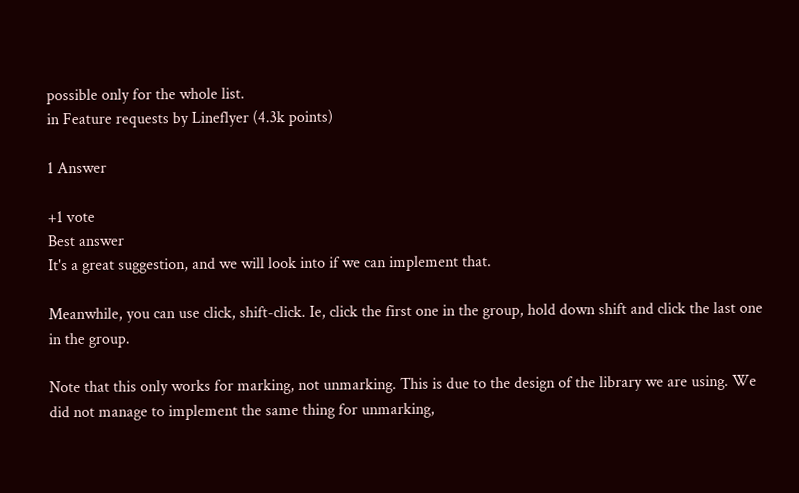possible only for the whole list.
in Feature requests by Lineflyer (4.3k points)

1 Answer

+1 vote
Best answer
It's a great suggestion, and we will look into if we can implement that.

Meanwhile, you can use click, shift-click. Ie, click the first one in the group, hold down shift and click the last one in the group.

Note that this only works for marking, not unmarking. This is due to the design of the library we are using. We did not manage to implement the same thing for unmarking,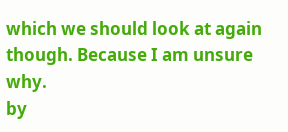which we should look at again though. Because I am unsure why.
by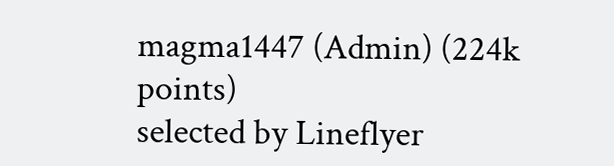magma1447 (Admin) (224k points)
selected by Lineflyer